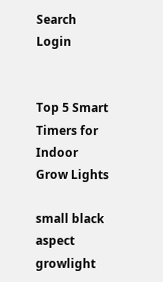Search Login


Top 5 Smart Timers for Indoor Grow Lights

small black aspect growlight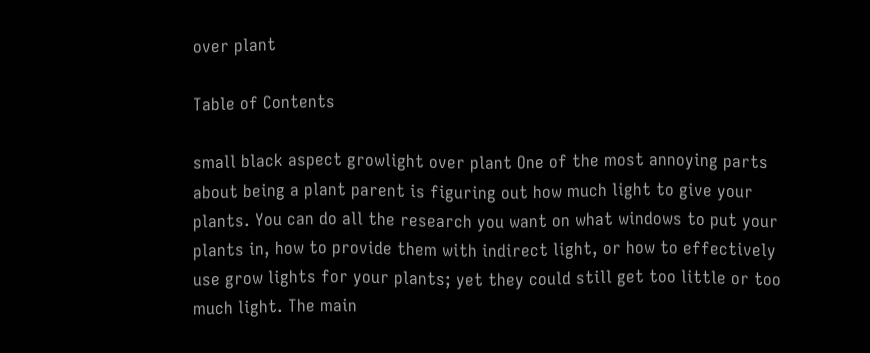over plant

Table of Contents

small black aspect growlight over plant One of the most annoying parts about being a plant parent is figuring out how much light to give your plants. You can do all the research you want on what windows to put your plants in, how to provide them with indirect light, or how to effectively use grow lights for your plants; yet they could still get too little or too much light. The main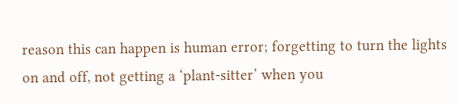reason this can happen is human error; forgetting to turn the lights on and off, not getting a ‘plant-sitter’ when you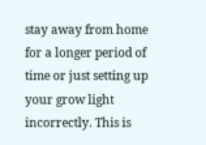stay away from home for a longer period of time or just setting up your grow light incorrectly. This is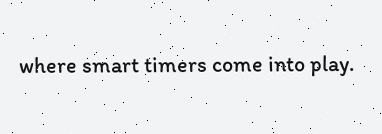where smart timers come into play.